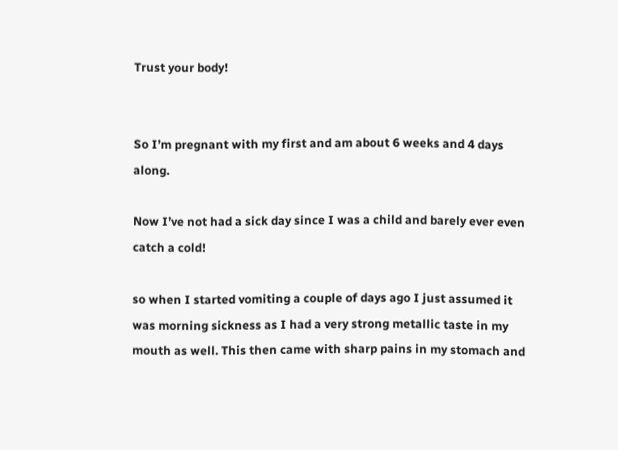Trust your body!


So I’m pregnant with my first and am about 6 weeks and 4 days along.

Now I’ve not had a sick day since I was a child and barely ever even catch a cold!

so when I started vomiting a couple of days ago I just assumed it was morning sickness as I had a very strong metallic taste in my mouth as well. This then came with sharp pains in my stomach and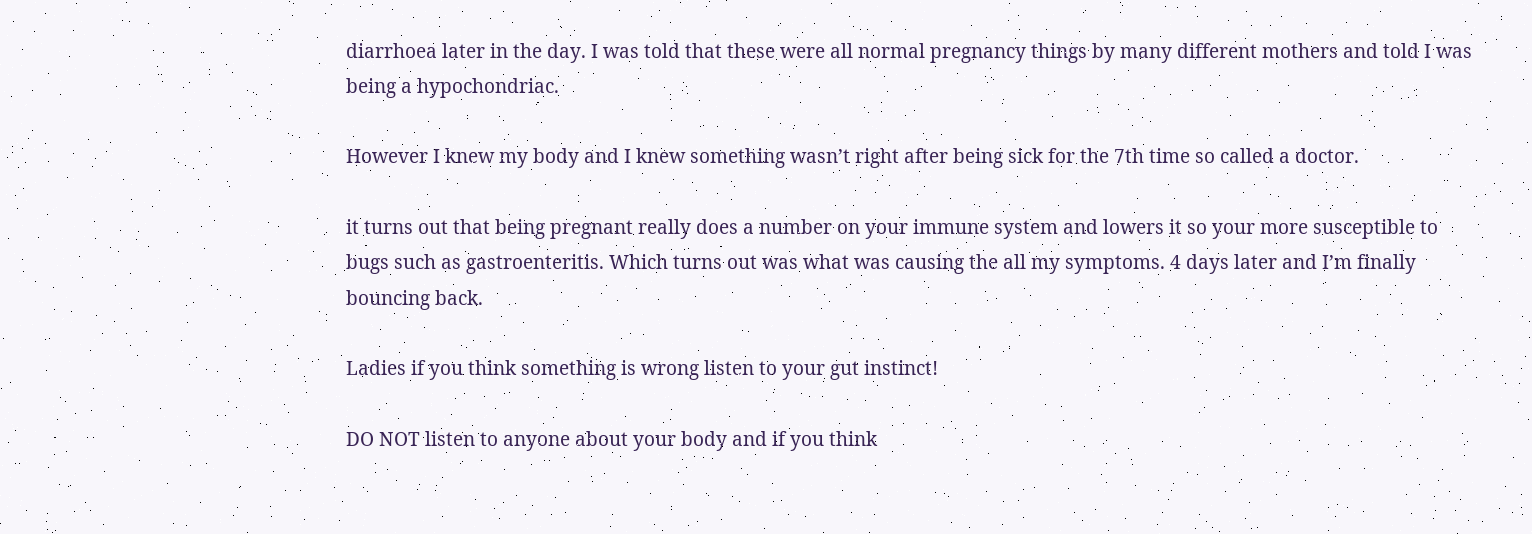diarrhoea later in the day. I was told that these were all normal pregnancy things by many different mothers and told I was being a hypochondriac.

However I knew my body and I knew something wasn’t right after being sick for the 7th time so called a doctor.

it turns out that being pregnant really does a number on your immune system and lowers it so your more susceptible to bugs such as gastroenteritis. Which turns out was what was causing the all my symptoms. 4 days later and I’m finally bouncing back.

Ladies if you think something is wrong listen to your gut instinct!

DO NOT listen to anyone about your body and if you think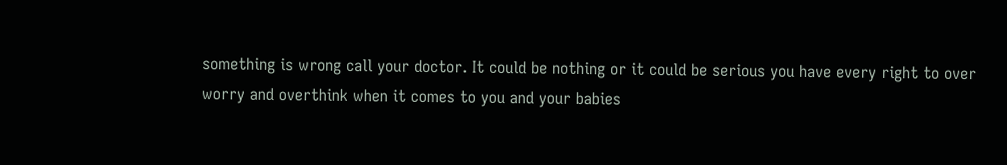something is wrong call your doctor. It could be nothing or it could be serious you have every right to over worry and overthink when it comes to you and your babies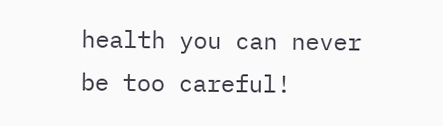health you can never be too careful!